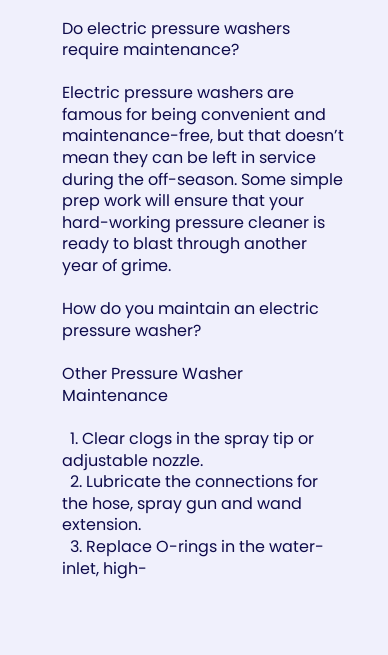Do electric pressure washers require maintenance?

Electric pressure washers are famous for being convenient and maintenance-free, but that doesn’t mean they can be left in service during the off-season. Some simple prep work will ensure that your hard-working pressure cleaner is ready to blast through another year of grime.

How do you maintain an electric pressure washer?

Other Pressure Washer Maintenance

  1. Clear clogs in the spray tip or adjustable nozzle.
  2. Lubricate the connections for the hose, spray gun and wand extension.
  3. Replace O-rings in the water-inlet, high-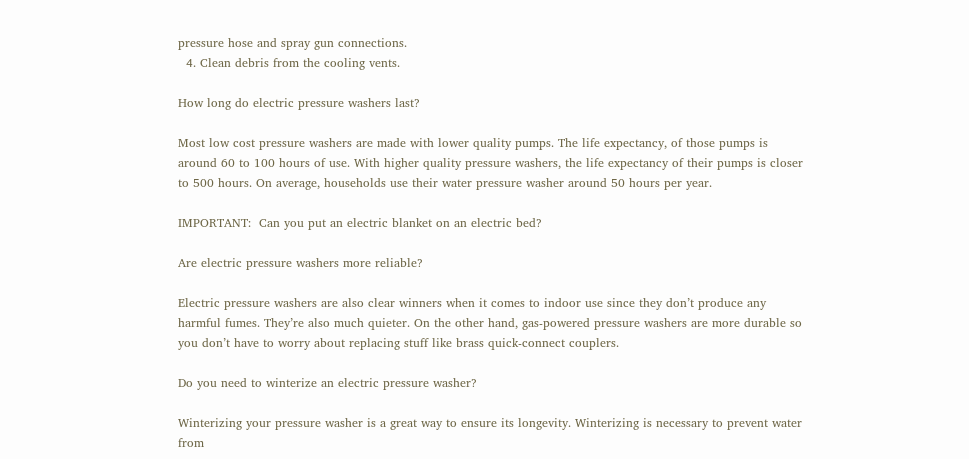pressure hose and spray gun connections.
  4. Clean debris from the cooling vents.

How long do electric pressure washers last?

Most low cost pressure washers are made with lower quality pumps. The life expectancy, of those pumps is around 60 to 100 hours of use. With higher quality pressure washers, the life expectancy of their pumps is closer to 500 hours. On average, households use their water pressure washer around 50 hours per year.

IMPORTANT:  Can you put an electric blanket on an electric bed?

Are electric pressure washers more reliable?

Electric pressure washers are also clear winners when it comes to indoor use since they don’t produce any harmful fumes. They’re also much quieter. On the other hand, gas-powered pressure washers are more durable so you don’t have to worry about replacing stuff like brass quick-connect couplers.

Do you need to winterize an electric pressure washer?

Winterizing your pressure washer is a great way to ensure its longevity. Winterizing is necessary to prevent water from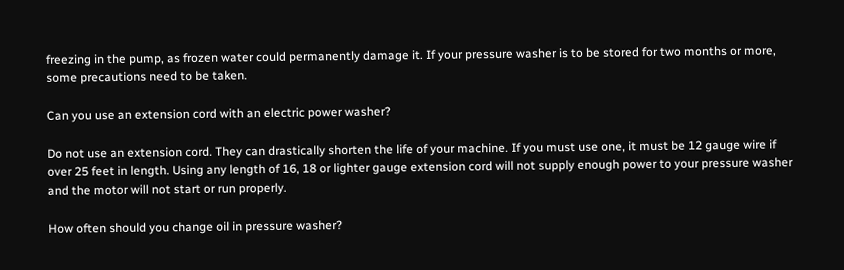freezing in the pump, as frozen water could permanently damage it. If your pressure washer is to be stored for two months or more, some precautions need to be taken.

Can you use an extension cord with an electric power washer?

Do not use an extension cord. They can drastically shorten the life of your machine. If you must use one, it must be 12 gauge wire if over 25 feet in length. Using any length of 16, 18 or lighter gauge extension cord will not supply enough power to your pressure washer and the motor will not start or run properly.

How often should you change oil in pressure washer?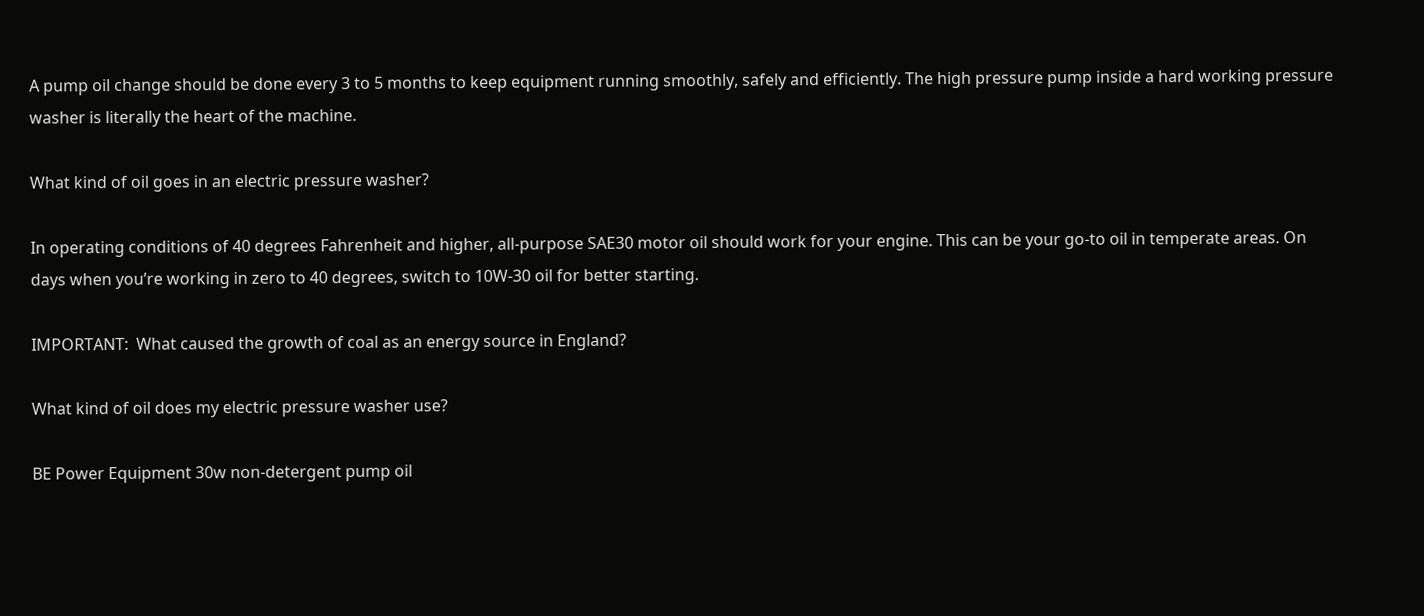A pump oil change should be done every 3 to 5 months to keep equipment running smoothly, safely and efficiently. The high pressure pump inside a hard working pressure washer is literally the heart of the machine.

What kind of oil goes in an electric pressure washer?

In operating conditions of 40 degrees Fahrenheit and higher, all-purpose SAE30 motor oil should work for your engine. This can be your go-to oil in temperate areas. On days when you’re working in zero to 40 degrees, switch to 10W-30 oil for better starting.

IMPORTANT:  What caused the growth of coal as an energy source in England?

What kind of oil does my electric pressure washer use?

BE Power Equipment 30w non-detergent pump oil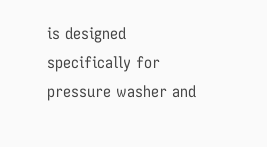is designed specifically for pressure washer and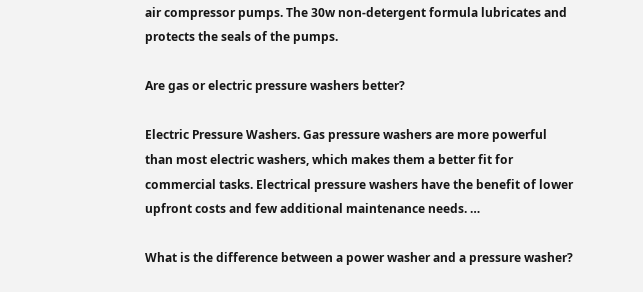air compressor pumps. The 30w non-detergent formula lubricates and protects the seals of the pumps.

Are gas or electric pressure washers better?

Electric Pressure Washers. Gas pressure washers are more powerful than most electric washers, which makes them a better fit for commercial tasks. Electrical pressure washers have the benefit of lower upfront costs and few additional maintenance needs. …

What is the difference between a power washer and a pressure washer?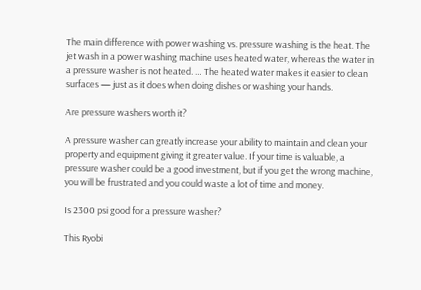The main difference with power washing vs. pressure washing is the heat. The jet wash in a power washing machine uses heated water, whereas the water in a pressure washer is not heated. … The heated water makes it easier to clean surfaces — just as it does when doing dishes or washing your hands.

Are pressure washers worth it?

A pressure washer can greatly increase your ability to maintain and clean your property and equipment giving it greater value. If your time is valuable, a pressure washer could be a good investment, but if you get the wrong machine, you will be frustrated and you could waste a lot of time and money.

Is 2300 psi good for a pressure washer?

This Ryobi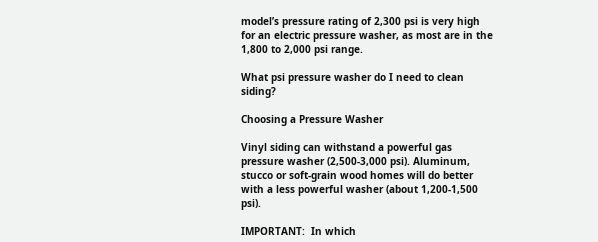model’s pressure rating of 2,300 psi is very high for an electric pressure washer, as most are in the 1,800 to 2,000 psi range.

What psi pressure washer do I need to clean siding?

Choosing a Pressure Washer

Vinyl siding can withstand a powerful gas pressure washer (2,500-3,000 psi). Aluminum, stucco or soft-grain wood homes will do better with a less powerful washer (about 1,200-1,500 psi).

IMPORTANT:  In which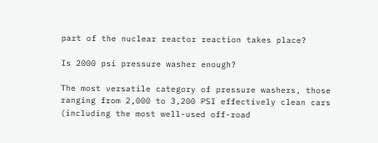part of the nuclear reactor reaction takes place?

Is 2000 psi pressure washer enough?

The most versatile category of pressure washers, those ranging from 2,000 to 3,200 PSI effectively clean cars (including the most well-used off-road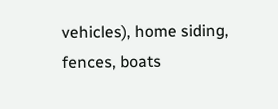vehicles), home siding, fences, boats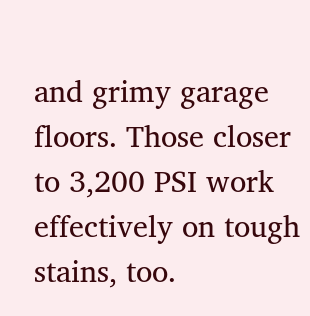and grimy garage floors. Those closer to 3,200 PSI work effectively on tough stains, too.